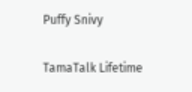Puffy Snivy

TamaTalk Lifetime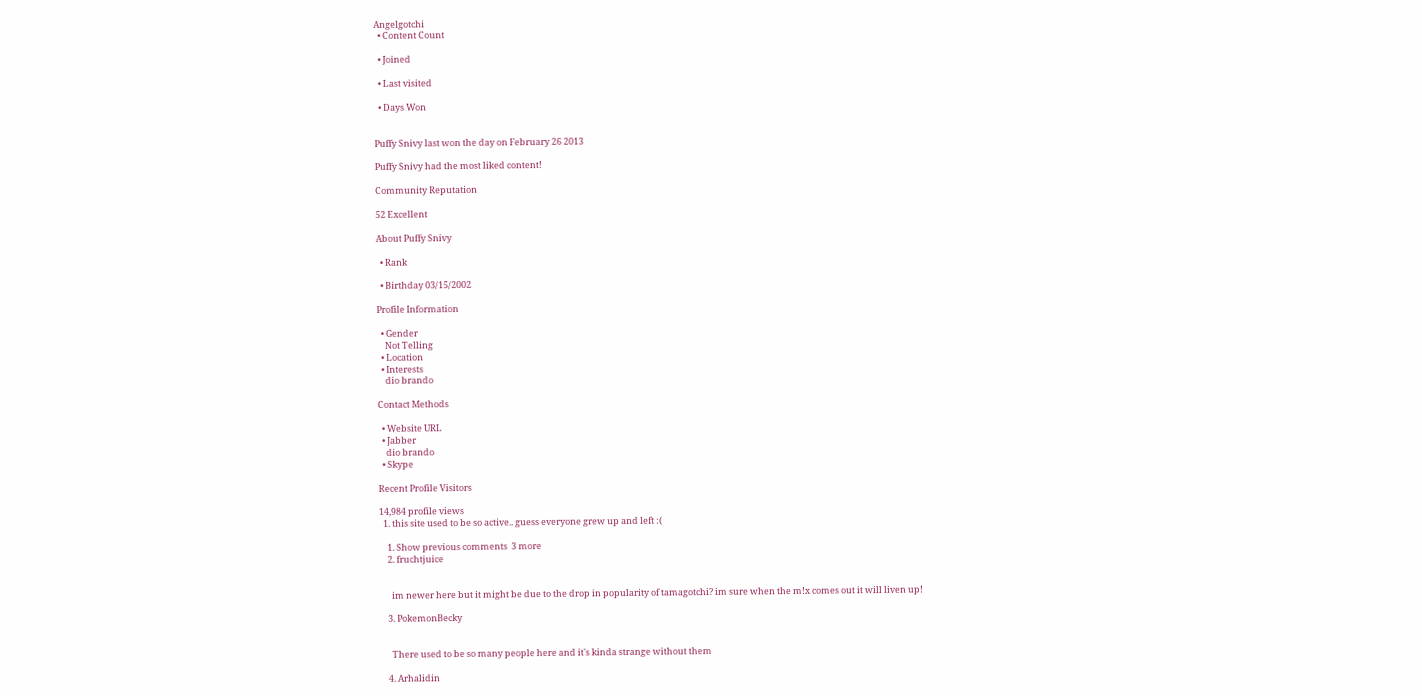Angelgotchi
  • Content Count

  • Joined

  • Last visited

  • Days Won


Puffy Snivy last won the day on February 26 2013

Puffy Snivy had the most liked content!

Community Reputation

52 Excellent

About Puffy Snivy

  • Rank

  • Birthday 03/15/2002

Profile Information

  • Gender
    Not Telling
  • Location
  • Interests
    dio brando

Contact Methods

  • Website URL
  • Jabber
    dio brando
  • Skype

Recent Profile Visitors

14,984 profile views
  1. this site used to be so active.. guess everyone grew up and left :(

    1. Show previous comments  3 more
    2. fruchtjuice


      im newer here but it might be due to the drop in popularity of tamagotchi? im sure when the m!x comes out it will liven up!

    3. PokemonBecky


      There used to be so many people here and it's kinda strange without them

    4. Arhalidin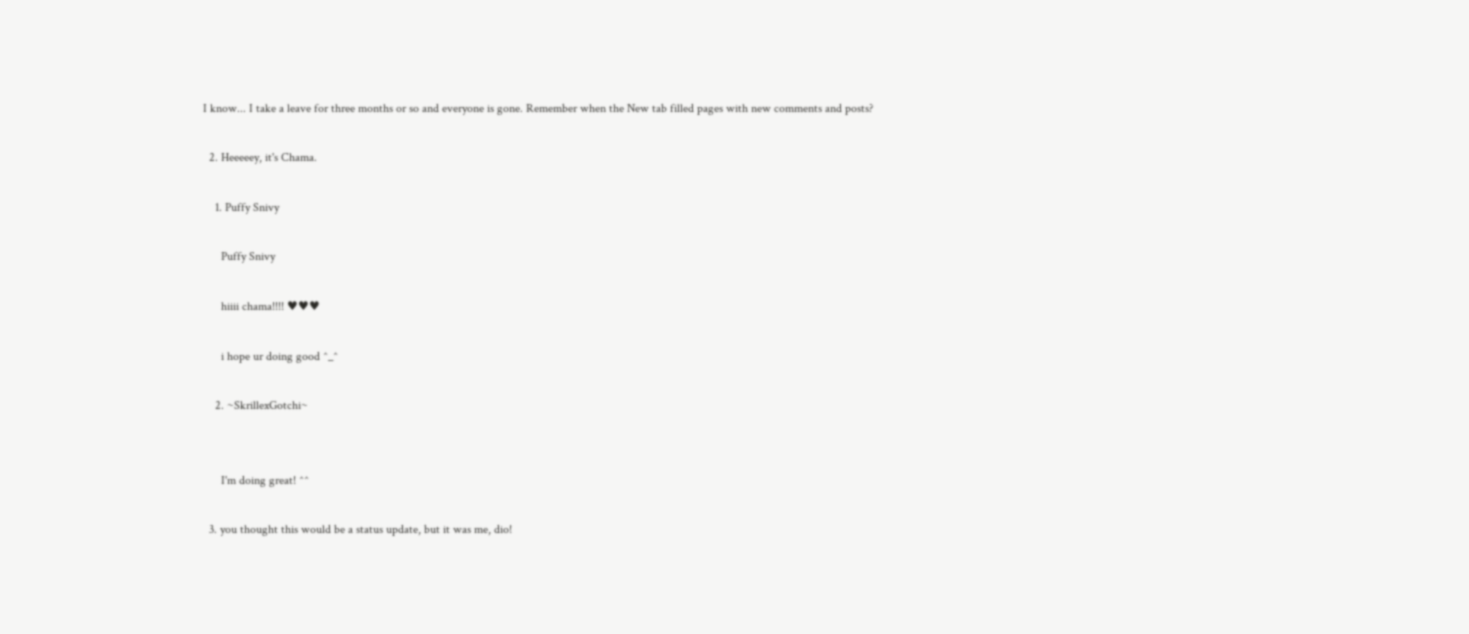I know... I take a leave for three months or so and everyone is gone. Remember when the New tab filled pages with new comments and posts?

  2. Heeeeey, it's Chama.

    1. Puffy Snivy

      Puffy Snivy

      hiiii chama!!!! ♥♥♥

      i hope ur doing good ^_^

    2. ~SkrillexGotchi~


      I'm doing great! ^^

  3. you thought this would be a status update, but it was me, dio!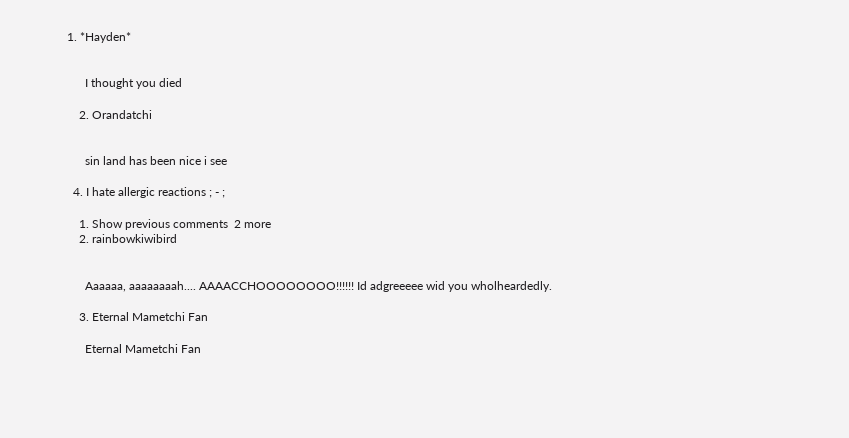1. *Hayden*


      I thought you died

    2. Orandatchi


      sin land has been nice i see

  4. I hate allergic reactions ; - ;

    1. Show previous comments  2 more
    2. rainbowkiwibird


      Aaaaaa, aaaaaaaah.... AAAACCHOOOOOOOO!!!!!! Id adgreeeee wid you wholheardedly.

    3. Eternal Mametchi Fan

      Eternal Mametchi Fan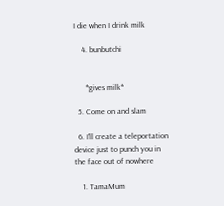I die when I drink milk

    4. bunbutchi


      *gives milk*

  5. Come on and slam

  6. I'll create a teleportation device just to punch you in the face out of nowhere

    1. TamaMum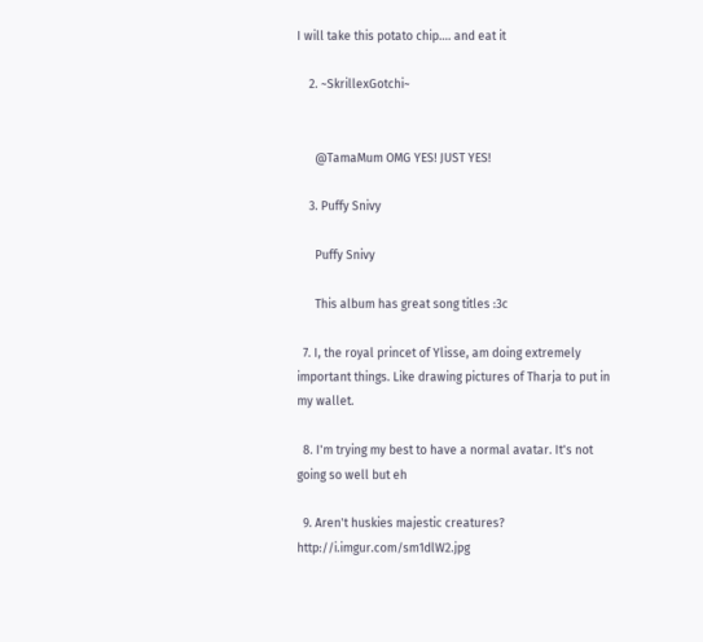I will take this potato chip.... and eat it

    2. ~SkrillexGotchi~


      @TamaMum OMG YES! JUST YES!

    3. Puffy Snivy

      Puffy Snivy

      This album has great song titles :3c

  7. I, the royal princet of Ylisse, am doing extremely important things. Like drawing pictures of Tharja to put in my wallet.

  8. I'm trying my best to have a normal avatar. It's not going so well but eh

  9. Aren't huskies majestic creatures? http://i.imgur.com/sm1dlW2.jpg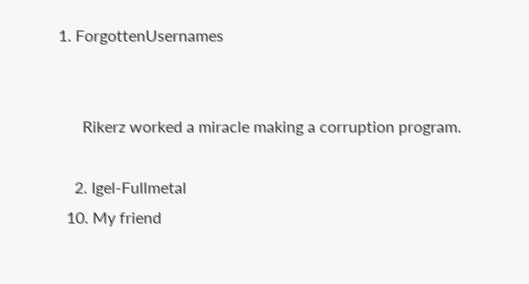1. ForgottenUsernames


      Rikerz worked a miracle making a corruption program.

    2. Igel-Fullmetal
  10. My friend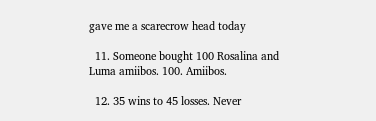gave me a scarecrow head today

  11. Someone bought 100 Rosalina and Luma amiibos. 100. Amiibos.

  12. 35 wins to 45 losses. Never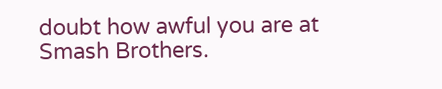doubt how awful you are at Smash Brothers.